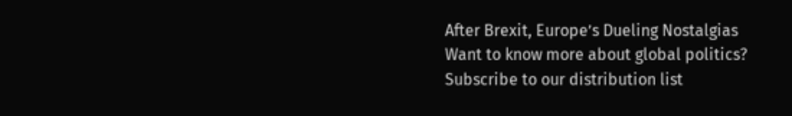After Brexit, Europe’s Dueling Nostalgias
Want to know more about global politics?
Subscribe to our distribution list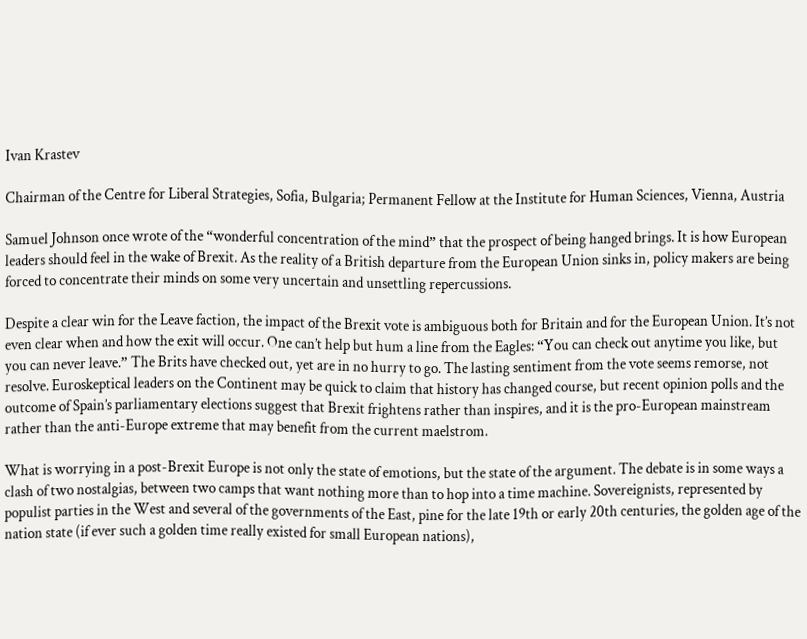Ivan Krastev

Chairman of the Centre for Liberal Strategies, Sofia, Bulgaria; Permanent Fellow at the Institute for Human Sciences, Vienna, Austria

Samuel Johnson once wrote of the “wonderful concentration of the mind” that the prospect of being hanged brings. It is how European leaders should feel in the wake of Brexit. As the reality of a British departure from the European Union sinks in, policy makers are being forced to concentrate their minds on some very uncertain and unsettling repercussions.

Despite a clear win for the Leave faction, the impact of the Brexit vote is ambiguous both for Britain and for the European Union. It’s not even clear when and how the exit will occur. One can’t help but hum a line from the Eagles: “You can check out anytime you like, but you can never leave.” The Brits have checked out, yet are in no hurry to go. The lasting sentiment from the vote seems remorse, not resolve. Euroskeptical leaders on the Continent may be quick to claim that history has changed course, but recent opinion polls and the outcome of Spain’s parliamentary elections suggest that Brexit frightens rather than inspires, and it is the pro-European mainstream rather than the anti-Europe extreme that may benefit from the current maelstrom.

What is worrying in a post-Brexit Europe is not only the state of emotions, but the state of the argument. The debate is in some ways a clash of two nostalgias, between two camps that want nothing more than to hop into a time machine. Sovereignists, represented by populist parties in the West and several of the governments of the East, pine for the late 19th or early 20th centuries, the golden age of the nation state (if ever such a golden time really existed for small European nations),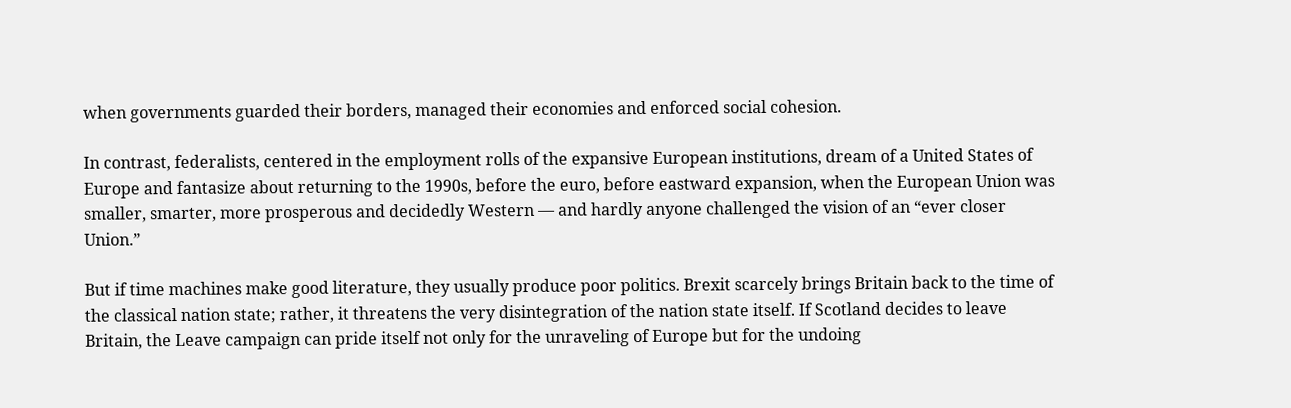when governments guarded their borders, managed their economies and enforced social cohesion.

In contrast, federalists, centered in the employment rolls of the expansive European institutions, dream of a United States of Europe and fantasize about returning to the 1990s, before the euro, before eastward expansion, when the European Union was smaller, smarter, more prosperous and decidedly Western — and hardly anyone challenged the vision of an “ever closer Union.”

But if time machines make good literature, they usually produce poor politics. Brexit scarcely brings Britain back to the time of the classical nation state; rather, it threatens the very disintegration of the nation state itself. If Scotland decides to leave Britain, the Leave campaign can pride itself not only for the unraveling of Europe but for the undoing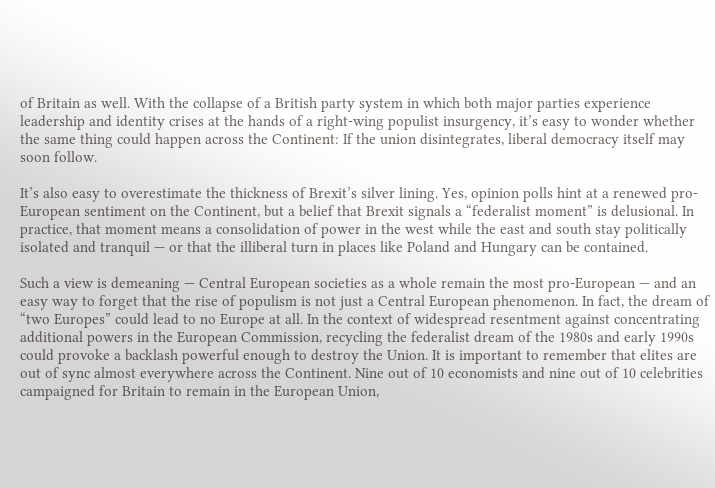of Britain as well. With the collapse of a British party system in which both major parties experience leadership and identity crises at the hands of a right-wing populist insurgency, it’s easy to wonder whether the same thing could happen across the Continent: If the union disintegrates, liberal democracy itself may soon follow.

It’s also easy to overestimate the thickness of Brexit’s silver lining. Yes, opinion polls hint at a renewed pro-European sentiment on the Continent, but a belief that Brexit signals a “federalist moment” is delusional. In practice, that moment means a consolidation of power in the west while the east and south stay politically isolated and tranquil — or that the illiberal turn in places like Poland and Hungary can be contained.

Such a view is demeaning — Central European societies as a whole remain the most pro-European — and an easy way to forget that the rise of populism is not just a Central European phenomenon. In fact, the dream of “two Europes” could lead to no Europe at all. In the context of widespread resentment against concentrating additional powers in the European Commission, recycling the federalist dream of the 1980s and early 1990s could provoke a backlash powerful enough to destroy the Union. It is important to remember that elites are out of sync almost everywhere across the Continent. Nine out of 10 economists and nine out of 10 celebrities campaigned for Britain to remain in the European Union,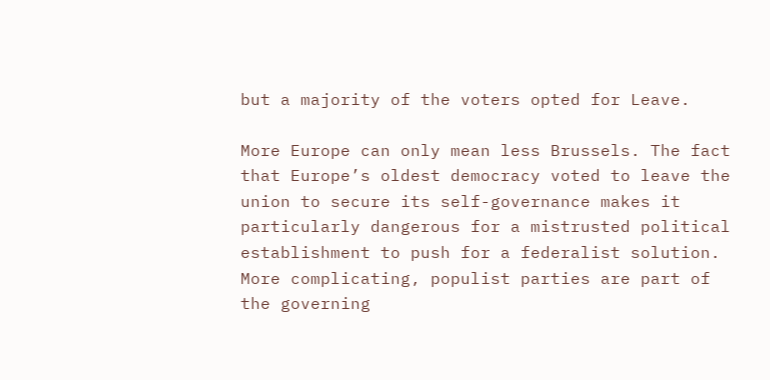but a majority of the voters opted for Leave.

More Europe can only mean less Brussels. The fact that Europe’s oldest democracy voted to leave the union to secure its self-governance makes it particularly dangerous for a mistrusted political establishment to push for a federalist solution. More complicating, populist parties are part of the governing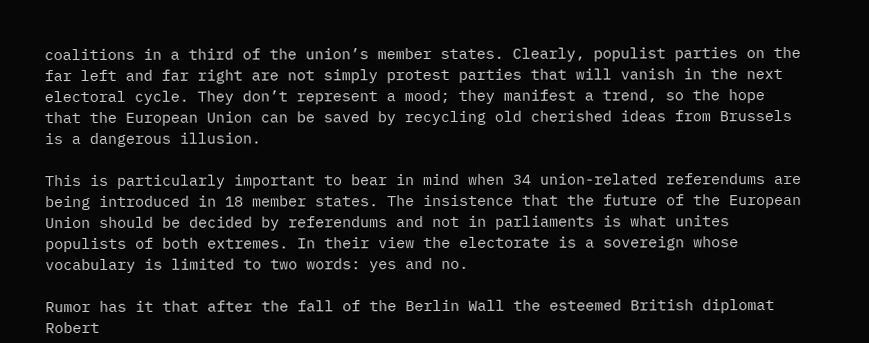coalitions in a third of the union’s member states. Clearly, populist parties on the far left and far right are not simply protest parties that will vanish in the next electoral cycle. They don’t represent a mood; they manifest a trend, so the hope that the European Union can be saved by recycling old cherished ideas from Brussels is a dangerous illusion.

This is particularly important to bear in mind when 34 union-related referendums are being introduced in 18 member states. The insistence that the future of the European Union should be decided by referendums and not in parliaments is what unites populists of both extremes. In their view the electorate is a sovereign whose vocabulary is limited to two words: yes and no.

Rumor has it that after the fall of the Berlin Wall the esteemed British diplomat Robert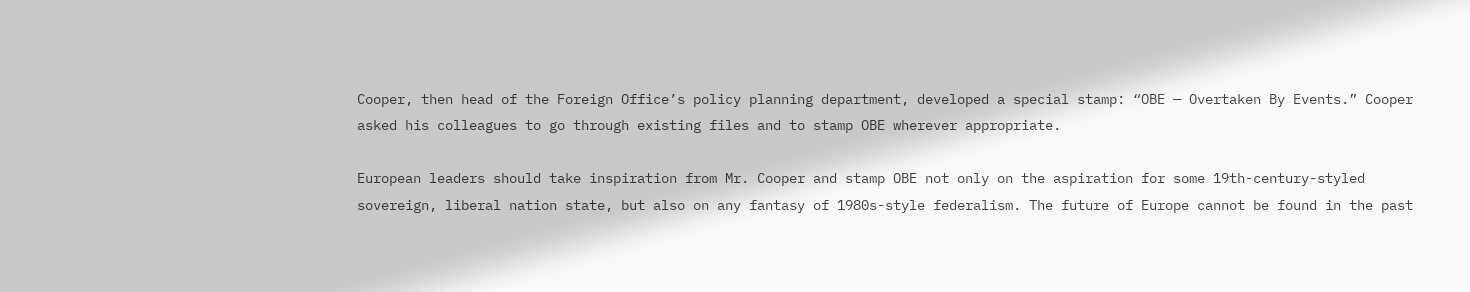Cooper, then head of the Foreign Office’s policy planning department, developed a special stamp: “OBE — Overtaken By Events.” Cooper asked his colleagues to go through existing files and to stamp OBE wherever appropriate.

European leaders should take inspiration from Mr. Cooper and stamp OBE not only on the aspiration for some 19th-century-styled sovereign, liberal nation state, but also on any fantasy of 1980s-style federalism. The future of Europe cannot be found in the past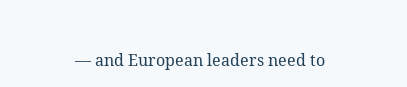— and European leaders need to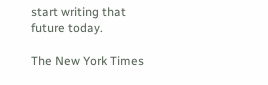start writing that future today.

The New York Times